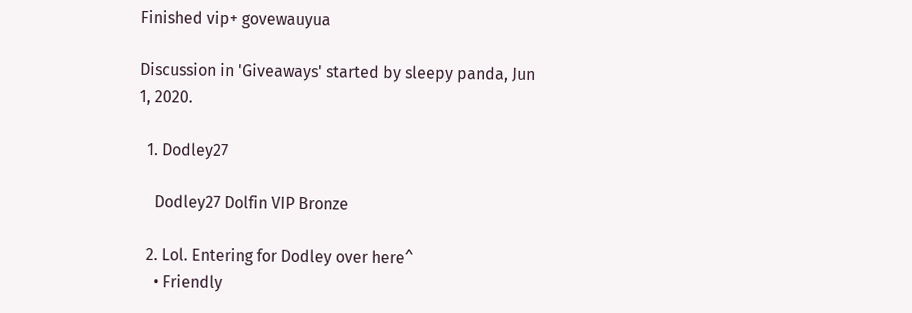Finished vip+ govewauyua

Discussion in 'Giveaways' started by sleepy panda, Jun 1, 2020.

  1. Dodley27

    Dodley27 Dolfin VIP Bronze

  2. Lol. Entering for Dodley over here^
    • Friendly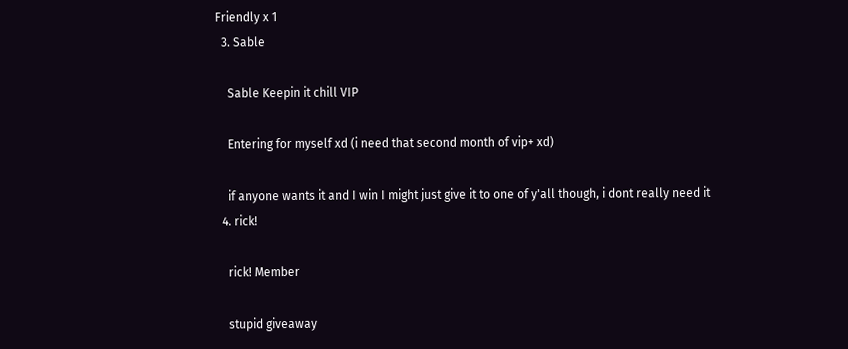Friendly x 1
  3. Sable

    Sable Keepin it chill VIP

    Entering for myself xd (i need that second month of vip+ xd)

    if anyone wants it and I win I might just give it to one of y'all though, i dont really need it
  4. rick!

    rick! Member

    stupid giveaway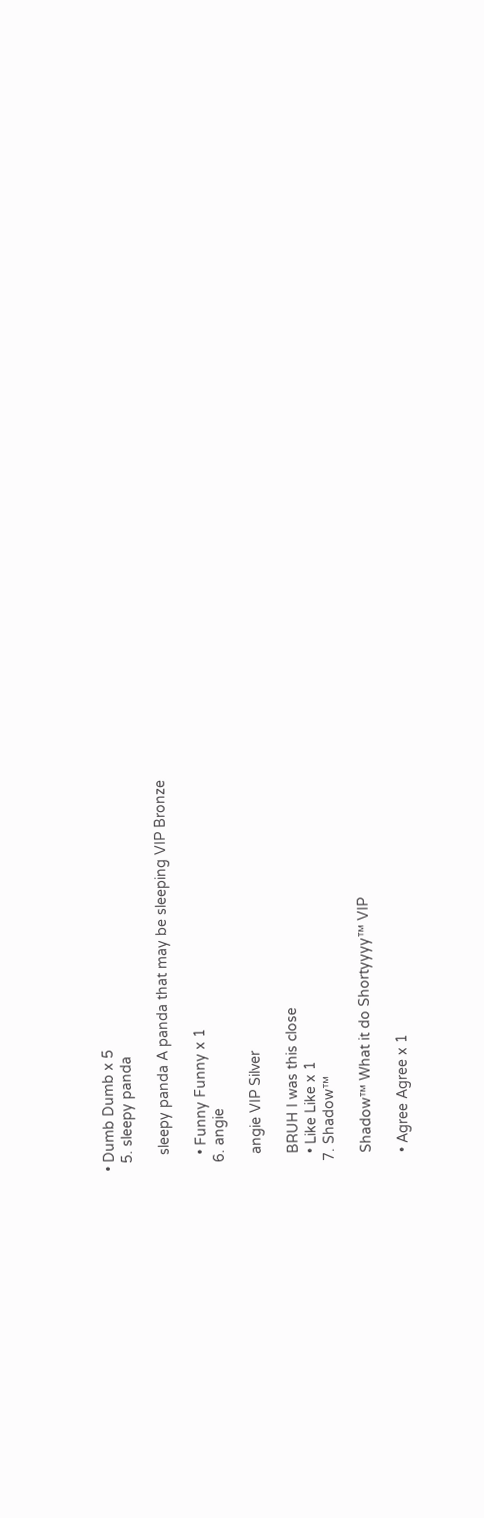• Dumb Dumb x 5
  5. sleepy panda

    sleepy panda A panda that may be sleeping VIP Bronze

    • Funny Funny x 1
  6. angie

    angie VIP Silver

    BRUH I was this close
    • Like Like x 1
  7. Shadow™

    Shadow™ What it do Shortyyyy™ VIP

    • Agree Agree x 1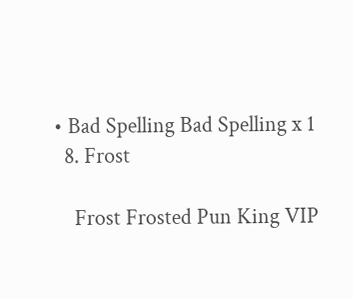• Bad Spelling Bad Spelling x 1
  8. Frost

    Frost Frosted Pun King VIP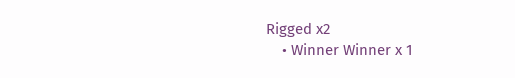Rigged x2
    • Winner Winner x 1